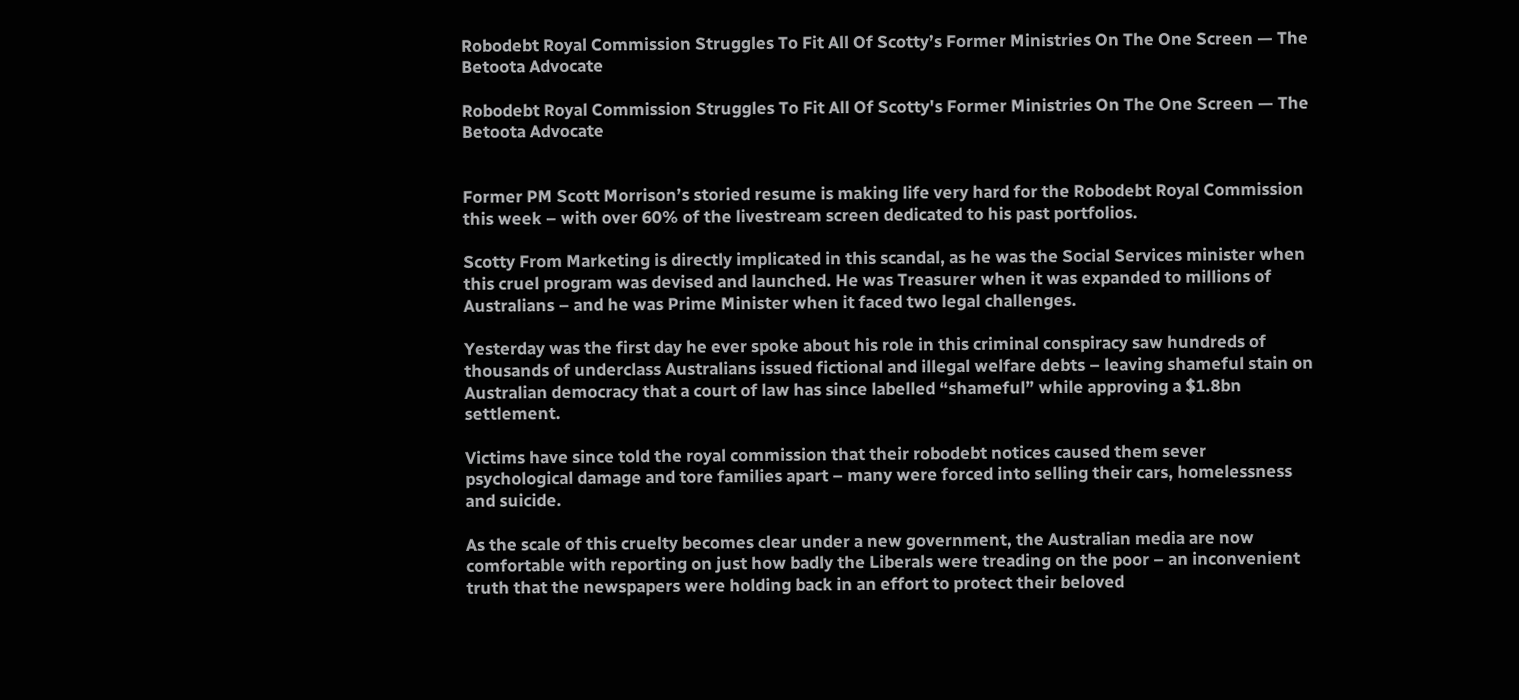Robodebt Royal Commission Struggles To Fit All Of Scotty’s Former Ministries On The One Screen — The Betoota Advocate

Robodebt Royal Commission Struggles To Fit All Of Scotty's Former Ministries On The One Screen — The Betoota Advocate


Former PM Scott Morrison’s storied resume is making life very hard for the Robodebt Royal Commission this week – with over 60% of the livestream screen dedicated to his past portfolios.

Scotty From Marketing is directly implicated in this scandal, as he was the Social Services minister when this cruel program was devised and launched. He was Treasurer when it was expanded to millions of Australians – and he was Prime Minister when it faced two legal challenges.

Yesterday was the first day he ever spoke about his role in this criminal conspiracy saw hundreds of thousands of underclass Australians issued fictional and illegal welfare debts – leaving shameful stain on Australian democracy that a court of law has since labelled “shameful” while approving a $1.8bn settlement.

Victims have since told the royal commission that their robodebt notices caused them sever psychological damage and tore families apart – many were forced into selling their cars, homelessness and suicide.

As the scale of this cruelty becomes clear under a new government, the Australian media are now comfortable with reporting on just how badly the Liberals were treading on the poor – an inconvenient truth that the newspapers were holding back in an effort to protect their beloved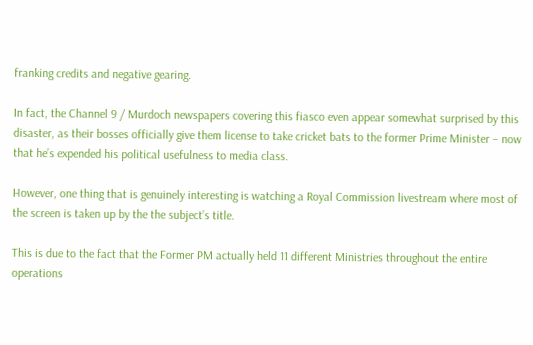franking credits and negative gearing.

In fact, the Channel 9 / Murdoch newspapers covering this fiasco even appear somewhat surprised by this disaster, as their bosses officially give them license to take cricket bats to the former Prime Minister – now that he’s expended his political usefulness to media class.

However, one thing that is genuinely interesting is watching a Royal Commission livestream where most of the screen is taken up by the the subject’s title.

This is due to the fact that the Former PM actually held 11 different Ministries throughout the entire operations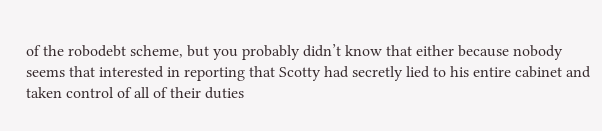of the robodebt scheme, but you probably didn’t know that either because nobody seems that interested in reporting that Scotty had secretly lied to his entire cabinet and taken control of all of their duties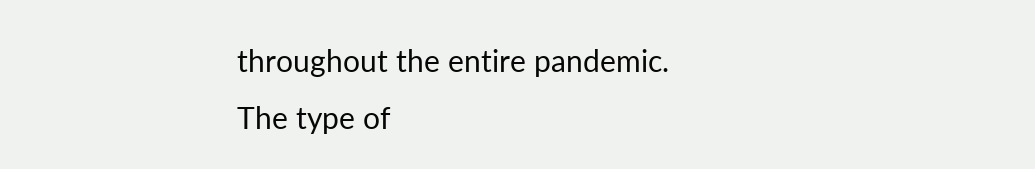throughout the entire pandemic. The type of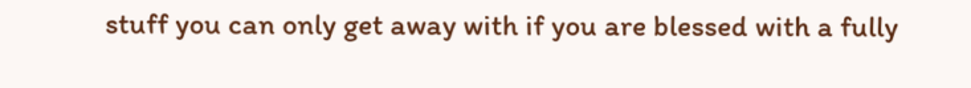stuff you can only get away with if you are blessed with a fully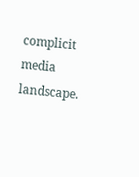complicit media landscape.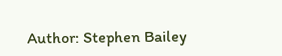Author: Stephen Bailey